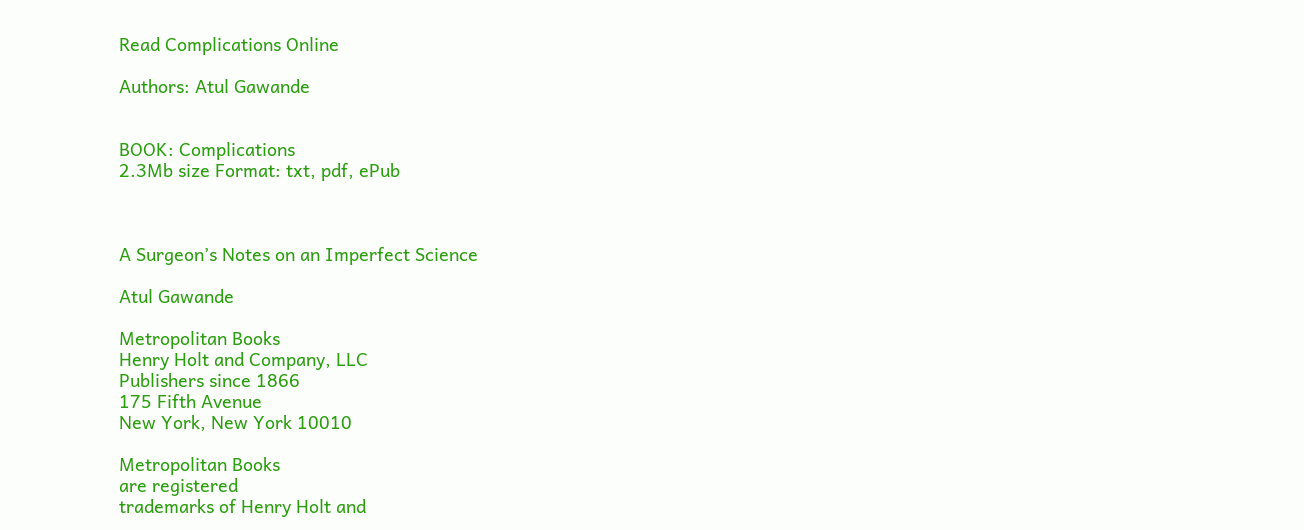Read Complications Online

Authors: Atul Gawande


BOOK: Complications
2.3Mb size Format: txt, pdf, ePub



A Surgeon’s Notes on an Imperfect Science

Atul Gawande

Metropolitan Books
Henry Holt and Company, LLC
Publishers since 1866
175 Fifth Avenue
New York, New York 10010

Metropolitan Books
are registered
trademarks of Henry Holt and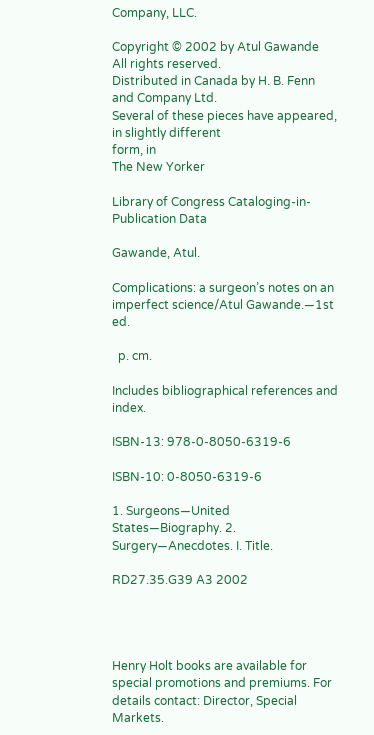Company, LLC.

Copyright © 2002 by Atul Gawande
All rights reserved.
Distributed in Canada by H. B. Fenn and Company Ltd.
Several of these pieces have appeared, in slightly different
form, in
The New Yorker

Library of Congress Cataloging-in-Publication Data

Gawande, Atul.

Complications: a surgeon’s notes on an imperfect science/Atul Gawande.—1st ed.

  p. cm.

Includes bibliographical references and index.

ISBN-13: 978-0-8050-6319-6

ISBN-10: 0-8050-6319-6

1. Surgeons—United States—Biography. 2. Surgery—Anecdotes. I. Title.

RD27.35.G39 A3 2002




Henry Holt books are available for special promotions and premiums. For details contact: Director, Special Markets.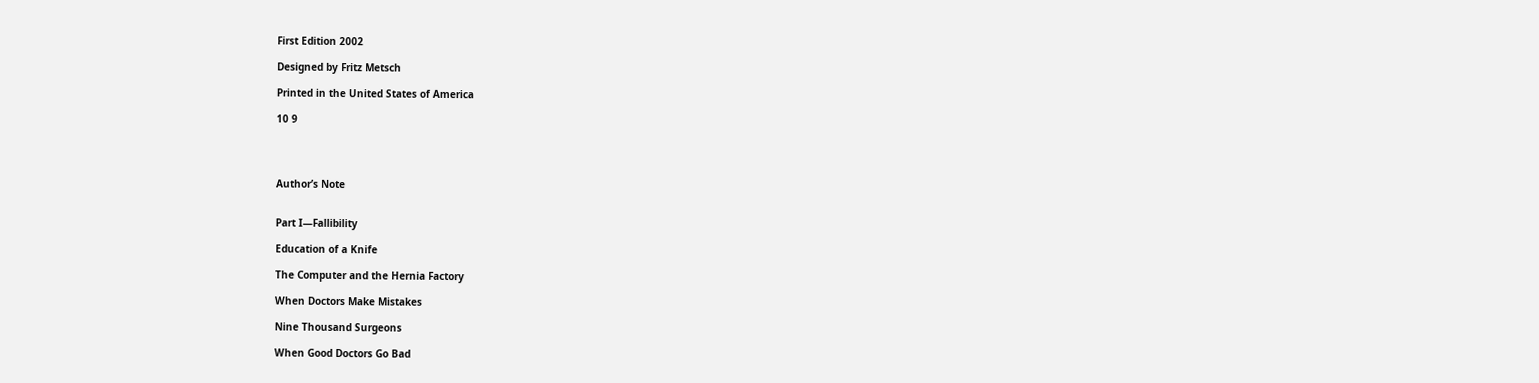First Edition 2002

Designed by Fritz Metsch

Printed in the United States of America

10 9




Author’s Note


Part I—Fallibility

Education of a Knife

The Computer and the Hernia Factory

When Doctors Make Mistakes

Nine Thousand Surgeons

When Good Doctors Go Bad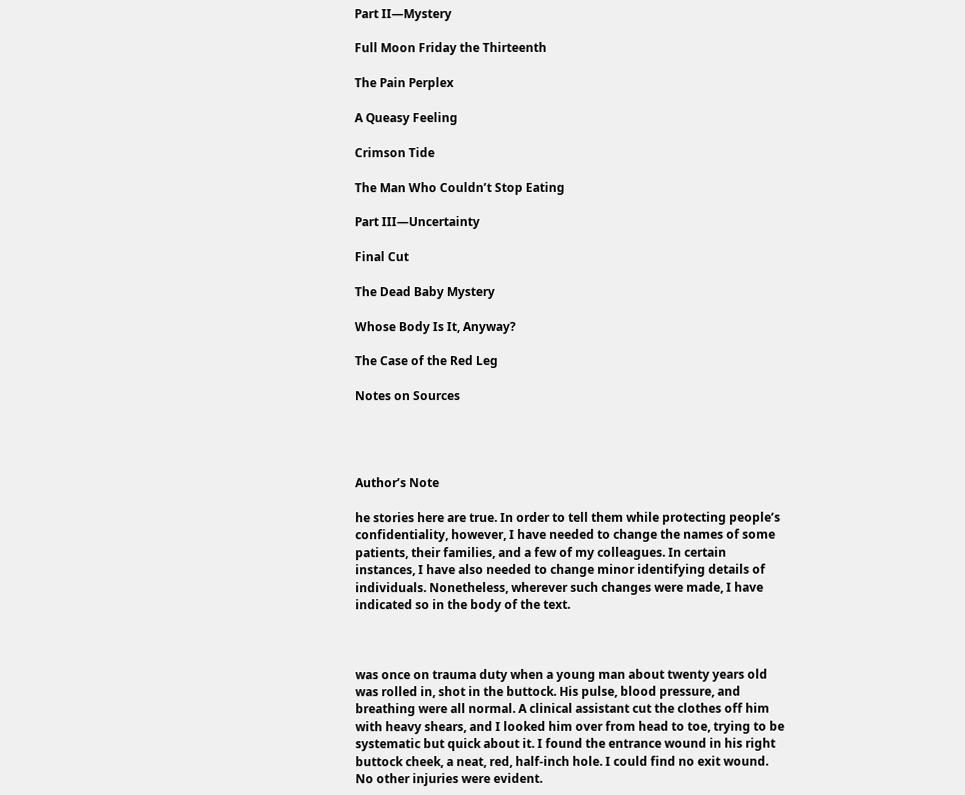Part II—Mystery

Full Moon Friday the Thirteenth

The Pain Perplex

A Queasy Feeling

Crimson Tide

The Man Who Couldn’t Stop Eating

Part III—Uncertainty

Final Cut

The Dead Baby Mystery

Whose Body Is It, Anyway?

The Case of the Red Leg

Notes on Sources




Author’s Note

he stories here are true. In order to tell them while protecting people’s confidentiality, however, I have needed to change the names of some patients, their families, and a few of my colleagues. In certain instances, I have also needed to change minor identifying details of individuals. Nonetheless, wherever such changes were made, I have indicated so in the body of the text.



was once on trauma duty when a young man about twenty years old was rolled in, shot in the buttock. His pulse, blood pressure, and breathing were all normal. A clinical assistant cut the clothes off him with heavy shears, and I looked him over from head to toe, trying to be systematic but quick about it. I found the entrance wound in his right buttock cheek, a neat, red, half-inch hole. I could find no exit wound. No other injuries were evident.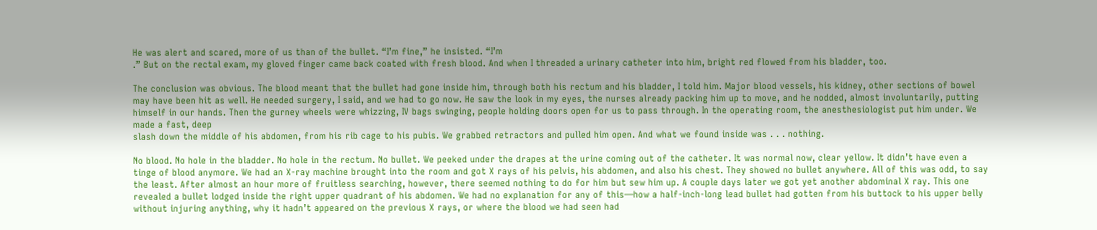He was alert and scared, more of us than of the bullet. “I’m fine,” he insisted. “I’m
.” But on the rectal exam, my gloved finger came back coated with fresh blood. And when I threaded a urinary catheter into him, bright red flowed from his bladder, too.

The conclusion was obvious. The blood meant that the bullet had gone inside him, through both his rectum and his bladder, I told him. Major blood vessels, his kidney, other sections of bowel may have been hit as well. He needed surgery, I said, and we had to go now. He saw the look in my eyes, the nurses already packing him up to move, and he nodded, almost involuntarily, putting himself in our hands. Then the gurney wheels were whizzing, IV bags swinging, people holding doors open for us to pass through. In the operating room, the anesthesiologist put him under. We made a fast, deep
slash down the middle of his abdomen, from his rib cage to his pubis. We grabbed retractors and pulled him open. And what we found inside was . . . nothing.

No blood. No hole in the bladder. No hole in the rectum. No bullet. We peeked under the drapes at the urine coming out of the catheter. It was normal now, clear yellow. It didn’t have even a tinge of blood anymore. We had an X-ray machine brought into the room and got X rays of his pelvis, his abdomen, and also his chest. They showed no bullet anywhere. All of this was odd, to say the least. After almost an hour more of fruitless searching, however, there seemed nothing to do for him but sew him up. A couple days later we got yet another abdominal X ray. This one revealed a bullet lodged inside the right upper quadrant of his abdomen. We had no explanation for any of this—how a half-inch-long lead bullet had gotten from his buttock to his upper belly without injuring anything, why it hadn’t appeared on the previous X rays, or where the blood we had seen had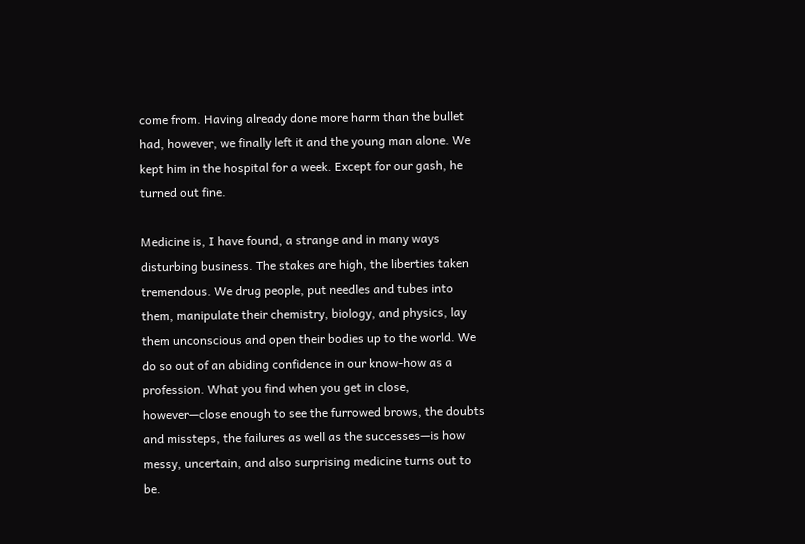come from. Having already done more harm than the bullet had, however, we finally left it and the young man alone. We kept him in the hospital for a week. Except for our gash, he turned out fine.

Medicine is, I have found, a strange and in many ways disturbing business. The stakes are high, the liberties taken tremendous. We drug people, put needles and tubes into them, manipulate their chemistry, biology, and physics, lay them unconscious and open their bodies up to the world. We do so out of an abiding confidence in our know-how as a profession. What you find when you get in close, however—close enough to see the furrowed brows, the doubts and missteps, the failures as well as the successes—is how messy, uncertain, and also surprising medicine turns out to be.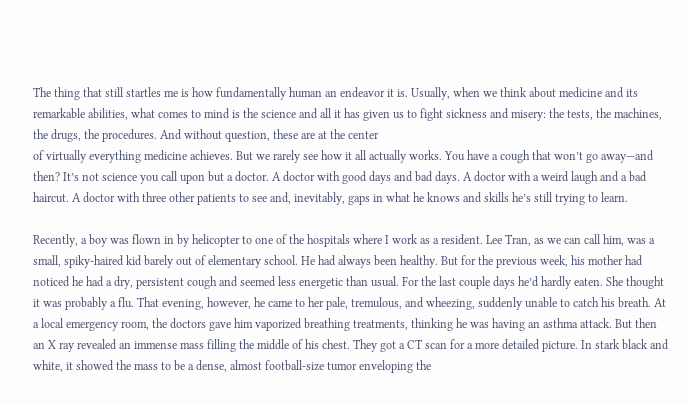The thing that still startles me is how fundamentally human an endeavor it is. Usually, when we think about medicine and its remarkable abilities, what comes to mind is the science and all it has given us to fight sickness and misery: the tests, the machines, the drugs, the procedures. And without question, these are at the center
of virtually everything medicine achieves. But we rarely see how it all actually works. You have a cough that won’t go away—and then? It’s not science you call upon but a doctor. A doctor with good days and bad days. A doctor with a weird laugh and a bad haircut. A doctor with three other patients to see and, inevitably, gaps in what he knows and skills he’s still trying to learn.

Recently, a boy was flown in by helicopter to one of the hospitals where I work as a resident. Lee Tran, as we can call him, was a small, spiky-haired kid barely out of elementary school. He had always been healthy. But for the previous week, his mother had noticed he had a dry, persistent cough and seemed less energetic than usual. For the last couple days he’d hardly eaten. She thought it was probably a flu. That evening, however, he came to her pale, tremulous, and wheezing, suddenly unable to catch his breath. At a local emergency room, the doctors gave him vaporized breathing treatments, thinking he was having an asthma attack. But then an X ray revealed an immense mass filling the middle of his chest. They got a CT scan for a more detailed picture. In stark black and white, it showed the mass to be a dense, almost football-size tumor enveloping the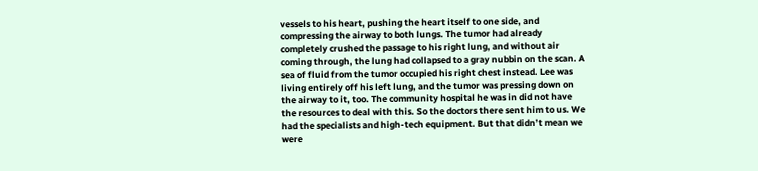vessels to his heart, pushing the heart itself to one side, and compressing the airway to both lungs. The tumor had already completely crushed the passage to his right lung, and without air coming through, the lung had collapsed to a gray nubbin on the scan. A sea of fluid from the tumor occupied his right chest instead. Lee was living entirely off his left lung, and the tumor was pressing down on the airway to it, too. The community hospital he was in did not have the resources to deal with this. So the doctors there sent him to us. We had the specialists and high-tech equipment. But that didn’t mean we were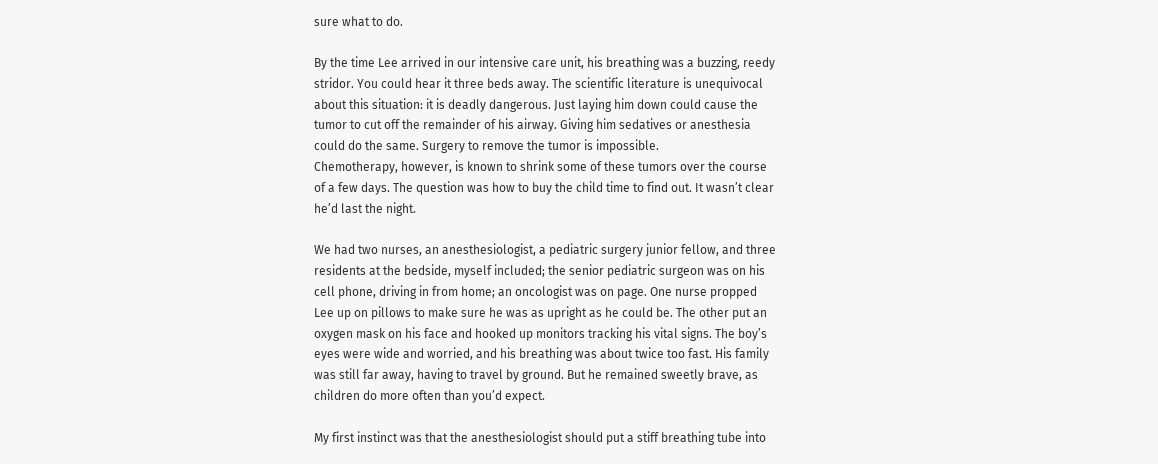sure what to do.

By the time Lee arrived in our intensive care unit, his breathing was a buzzing, reedy stridor. You could hear it three beds away. The scientific literature is unequivocal about this situation: it is deadly dangerous. Just laying him down could cause the tumor to cut off the remainder of his airway. Giving him sedatives or anesthesia could do the same. Surgery to remove the tumor is impossible.
Chemotherapy, however, is known to shrink some of these tumors over the course of a few days. The question was how to buy the child time to find out. It wasn’t clear he’d last the night.

We had two nurses, an anesthesiologist, a pediatric surgery junior fellow, and three residents at the bedside, myself included; the senior pediatric surgeon was on his cell phone, driving in from home; an oncologist was on page. One nurse propped Lee up on pillows to make sure he was as upright as he could be. The other put an oxygen mask on his face and hooked up monitors tracking his vital signs. The boy’s eyes were wide and worried, and his breathing was about twice too fast. His family was still far away, having to travel by ground. But he remained sweetly brave, as children do more often than you’d expect.

My first instinct was that the anesthesiologist should put a stiff breathing tube into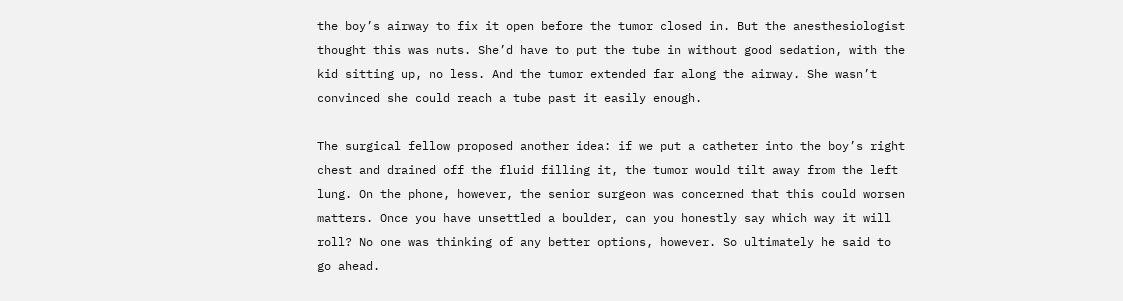the boy’s airway to fix it open before the tumor closed in. But the anesthesiologist thought this was nuts. She’d have to put the tube in without good sedation, with the kid sitting up, no less. And the tumor extended far along the airway. She wasn’t convinced she could reach a tube past it easily enough.

The surgical fellow proposed another idea: if we put a catheter into the boy’s right chest and drained off the fluid filling it, the tumor would tilt away from the left lung. On the phone, however, the senior surgeon was concerned that this could worsen matters. Once you have unsettled a boulder, can you honestly say which way it will roll? No one was thinking of any better options, however. So ultimately he said to go ahead.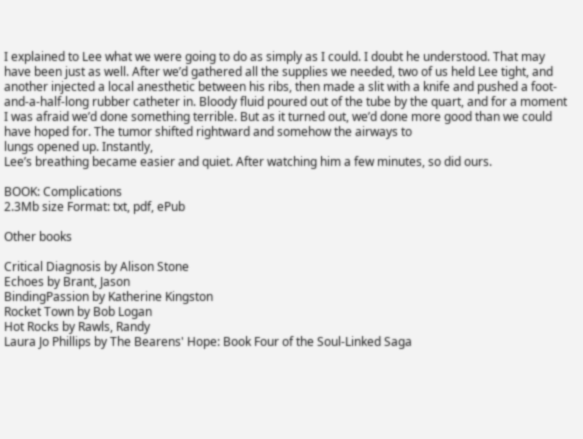I explained to Lee what we were going to do as simply as I could. I doubt he understood. That may have been just as well. After we’d gathered all the supplies we needed, two of us held Lee tight, and another injected a local anesthetic between his ribs, then made a slit with a knife and pushed a foot-and-a-half-long rubber catheter in. Bloody fluid poured out of the tube by the quart, and for a moment I was afraid we’d done something terrible. But as it turned out, we’d done more good than we could have hoped for. The tumor shifted rightward and somehow the airways to
lungs opened up. Instantly,
Lee’s breathing became easier and quiet. After watching him a few minutes, so did ours.

BOOK: Complications
2.3Mb size Format: txt, pdf, ePub

Other books

Critical Diagnosis by Alison Stone
Echoes by Brant, Jason
BindingPassion by Katherine Kingston
Rocket Town by Bob Logan
Hot Rocks by Rawls, Randy
Laura Jo Phillips by The Bearens' Hope: Book Four of the Soul-Linked Saga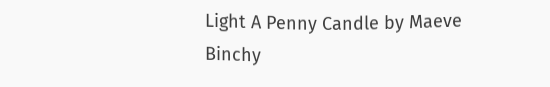Light A Penny Candle by Maeve Binchy